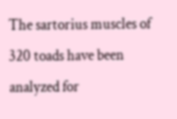The sartorius muscles of 320 toads have been analyzed for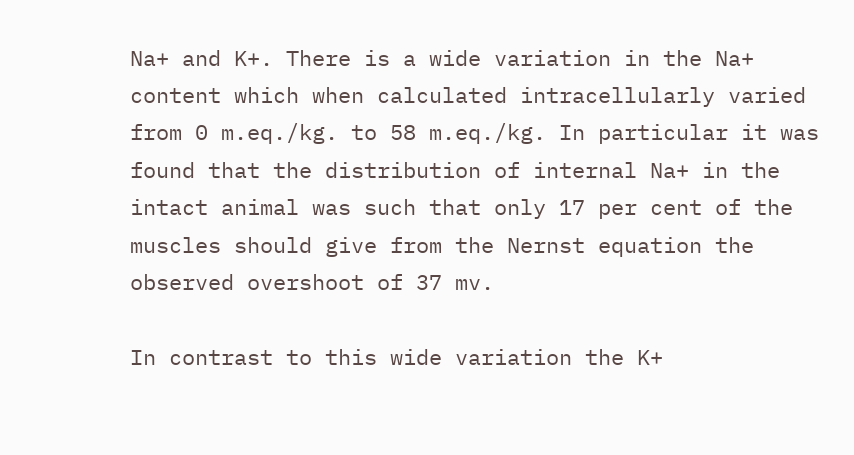Na+ and K+. There is a wide variation in the Na+ content which when calculated intracellularly varied from 0 m.eq./kg. to 58 m.eq./kg. In particular it was found that the distribution of internal Na+ in the intact animal was such that only 17 per cent of the muscles should give from the Nernst equation the observed overshoot of 37 mv.

In contrast to this wide variation the K+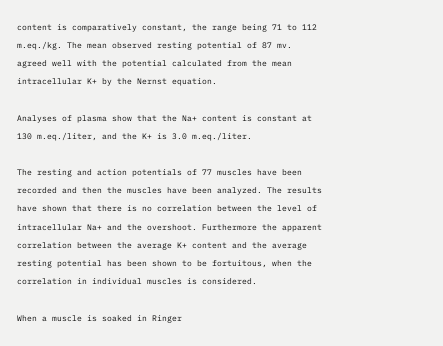content is comparatively constant, the range being 71 to 112 m.eq./kg. The mean observed resting potential of 87 mv. agreed well with the potential calculated from the mean intracellular K+ by the Nernst equation.

Analyses of plasma show that the Na+ content is constant at 130 m.eq./liter, and the K+ is 3.0 m.eq./liter.

The resting and action potentials of 77 muscles have been recorded and then the muscles have been analyzed. The results have shown that there is no correlation between the level of intracellular Na+ and the overshoot. Furthermore the apparent correlation between the average K+ content and the average resting potential has been shown to be fortuitous, when the correlation in individual muscles is considered.

When a muscle is soaked in Ringer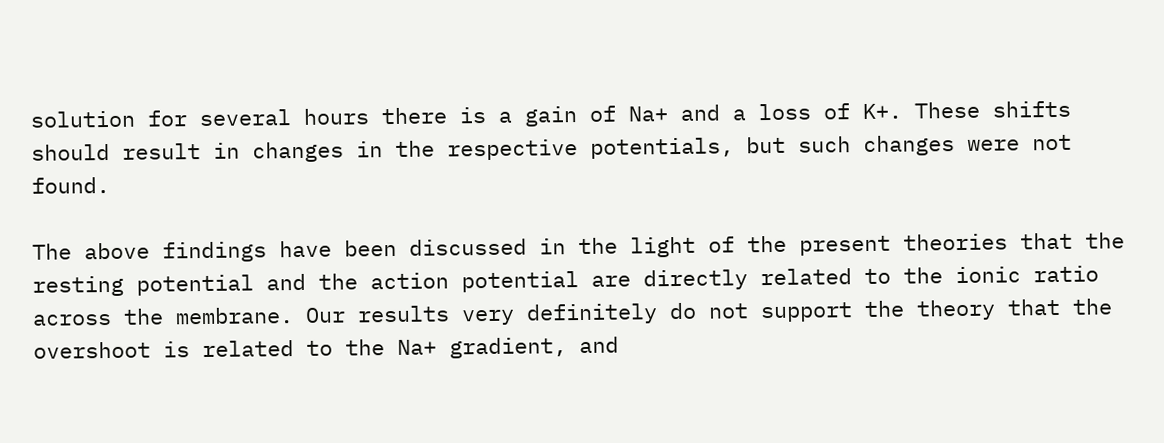solution for several hours there is a gain of Na+ and a loss of K+. These shifts should result in changes in the respective potentials, but such changes were not found.

The above findings have been discussed in the light of the present theories that the resting potential and the action potential are directly related to the ionic ratio across the membrane. Our results very definitely do not support the theory that the overshoot is related to the Na+ gradient, and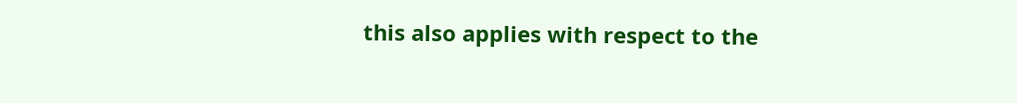this also applies with respect to the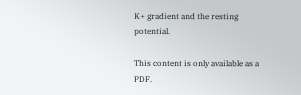K+ gradient and the resting potential.

This content is only available as a PDF.